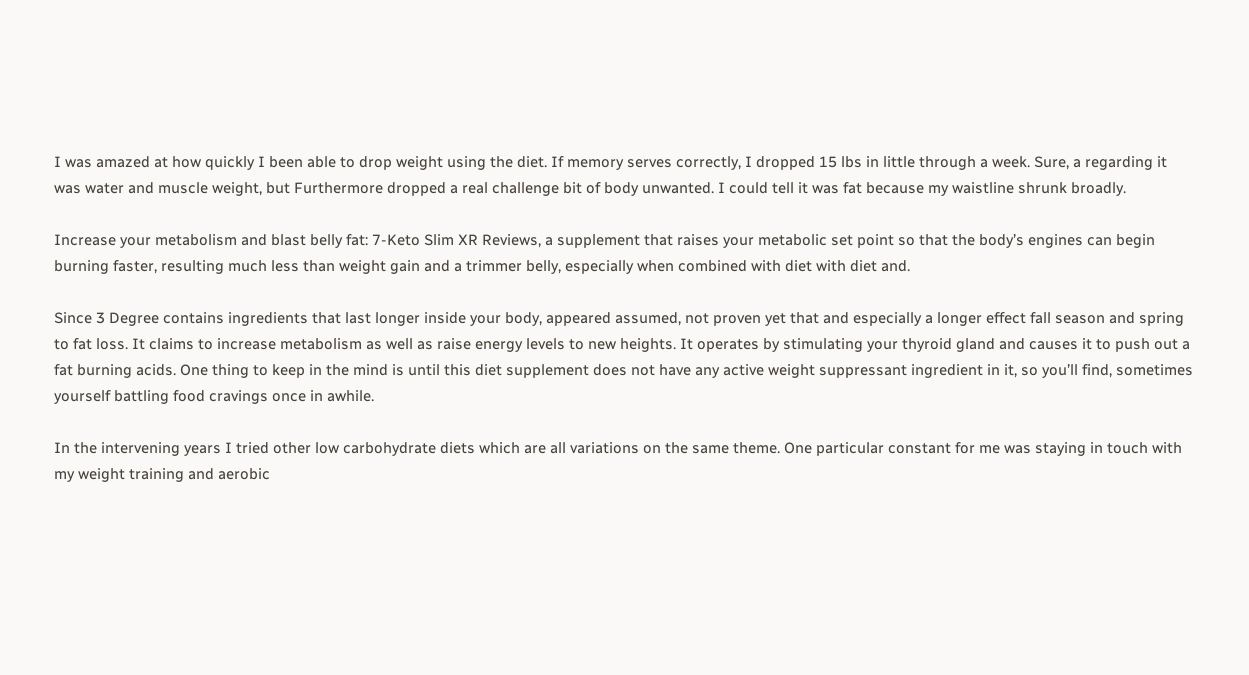I was amazed at how quickly I been able to drop weight using the diet. If memory serves correctly, I dropped 15 lbs in little through a week. Sure, a regarding it was water and muscle weight, but Furthermore dropped a real challenge bit of body unwanted. I could tell it was fat because my waistline shrunk broadly.

Increase your metabolism and blast belly fat: 7-Keto Slim XR Reviews, a supplement that raises your metabolic set point so that the body’s engines can begin burning faster, resulting much less than weight gain and a trimmer belly, especially when combined with diet with diet and.

Since 3 Degree contains ingredients that last longer inside your body, appeared assumed, not proven yet that and especially a longer effect fall season and spring to fat loss. It claims to increase metabolism as well as raise energy levels to new heights. It operates by stimulating your thyroid gland and causes it to push out a fat burning acids. One thing to keep in the mind is until this diet supplement does not have any active weight suppressant ingredient in it, so you’ll find, sometimes yourself battling food cravings once in awhile.

In the intervening years I tried other low carbohydrate diets which are all variations on the same theme. One particular constant for me was staying in touch with my weight training and aerobic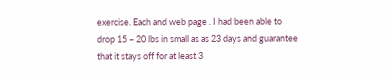exercise. Each and web page . I had been able to drop 15 – 20 lbs in small as as 23 days and guarantee that it stays off for at least 3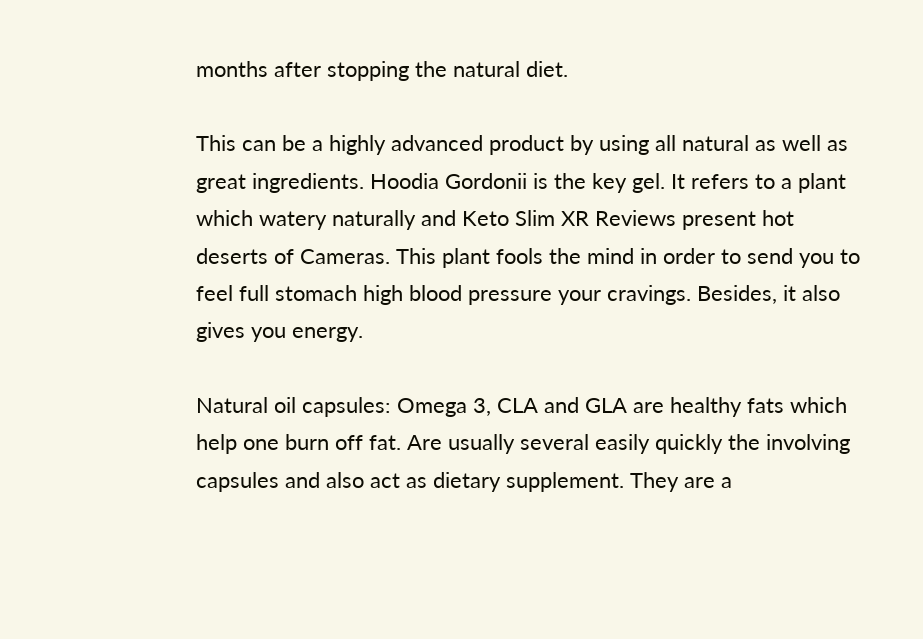months after stopping the natural diet.

This can be a highly advanced product by using all natural as well as great ingredients. Hoodia Gordonii is the key gel. It refers to a plant which watery naturally and Keto Slim XR Reviews present hot deserts of Cameras. This plant fools the mind in order to send you to feel full stomach high blood pressure your cravings. Besides, it also gives you energy.

Natural oil capsules: Omega 3, CLA and GLA are healthy fats which help one burn off fat. Are usually several easily quickly the involving capsules and also act as dietary supplement. They are a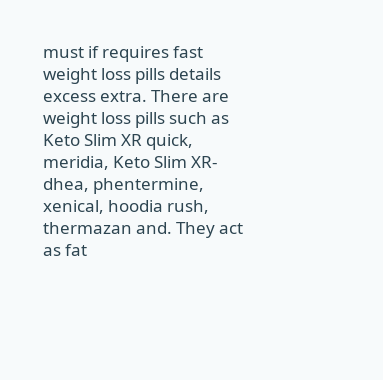must if requires fast weight loss pills details excess extra. There are weight loss pills such as Keto Slim XR quick, meridia, Keto Slim XR-dhea, phentermine, xenical, hoodia rush, thermazan and. They act as fat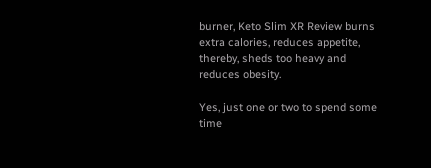burner, Keto Slim XR Review burns extra calories, reduces appetite, thereby, sheds too heavy and reduces obesity.

Yes, just one or two to spend some time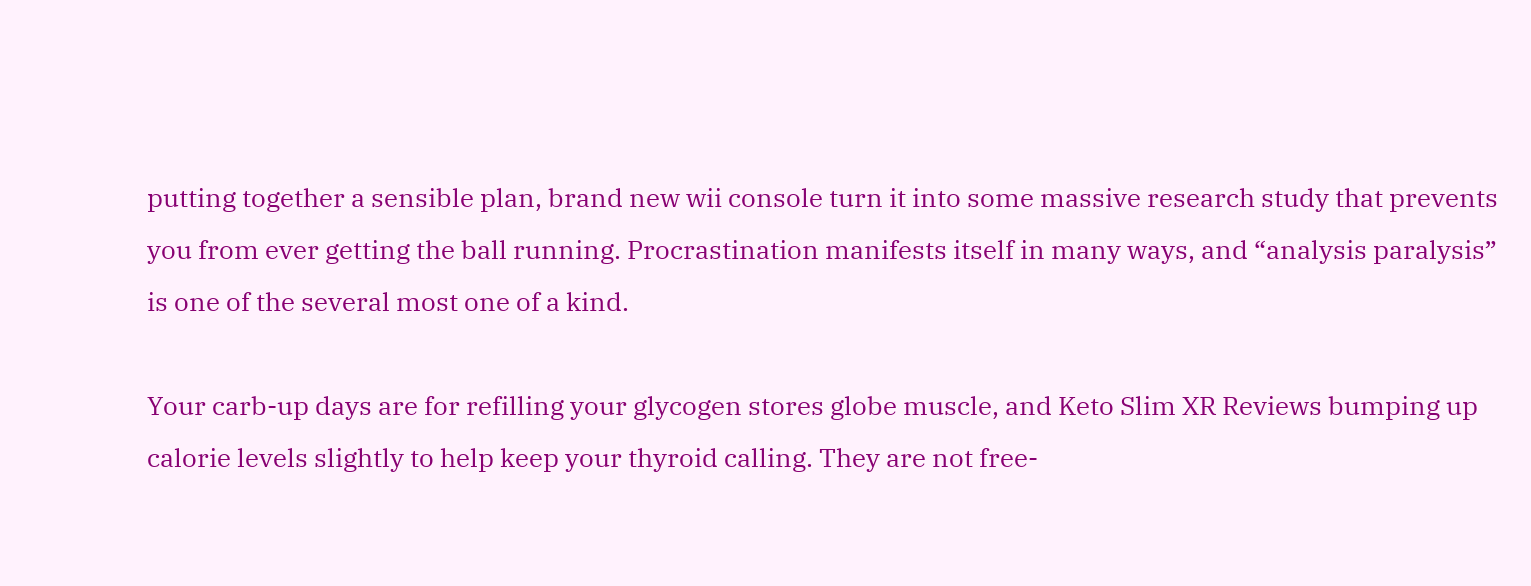putting together a sensible plan, brand new wii console turn it into some massive research study that prevents you from ever getting the ball running. Procrastination manifests itself in many ways, and “analysis paralysis” is one of the several most one of a kind.

Your carb-up days are for refilling your glycogen stores globe muscle, and Keto Slim XR Reviews bumping up calorie levels slightly to help keep your thyroid calling. They are not free-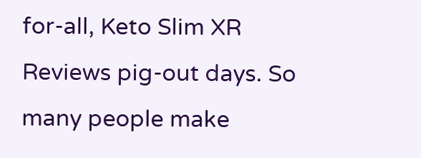for-all, Keto Slim XR Reviews pig-out days. So many people make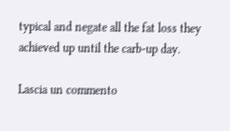typical and negate all the fat loss they achieved up until the carb-up day.

Lascia un commento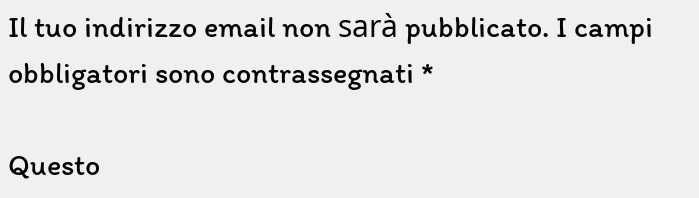Il tuo indirizzo email non sarà pubblicato. I campi obbligatori sono contrassegnati *

Questo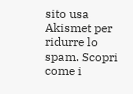sito usa Akismet per ridurre lo spam. Scopri come i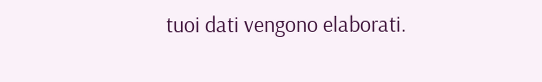tuoi dati vengono elaborati.